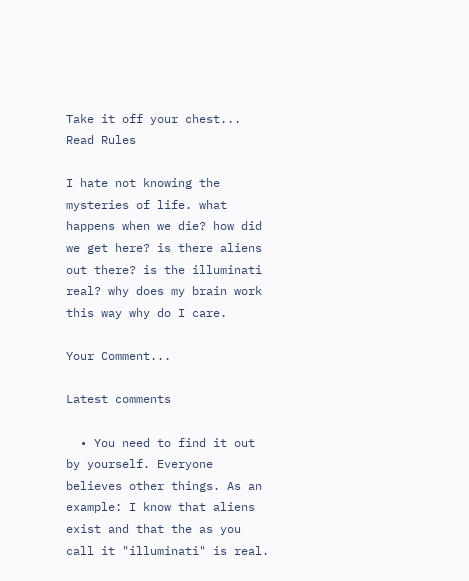Take it off your chest...
Read Rules

I hate not knowing the mysteries of life. what happens when we die? how did we get here? is there aliens out there? is the illuminati real? why does my brain work this way why do I care.

Your Comment...

Latest comments

  • You need to find it out by yourself. Everyone believes other things. As an example: I know that aliens exist and that the as you call it "illuminati" is real.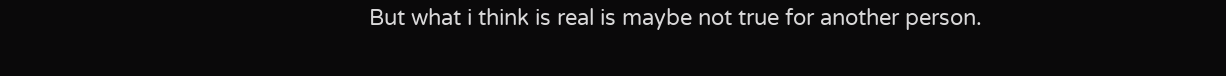But what i think is real is maybe not true for another person.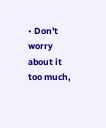• Don't worry about it too much,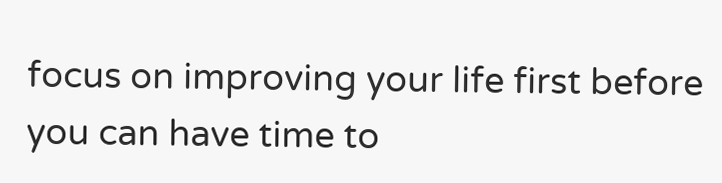focus on improving your life first before you can have time to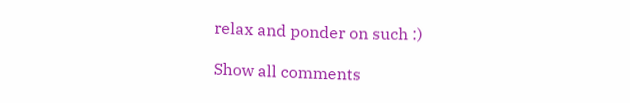relax and ponder on such :)

Show all comments